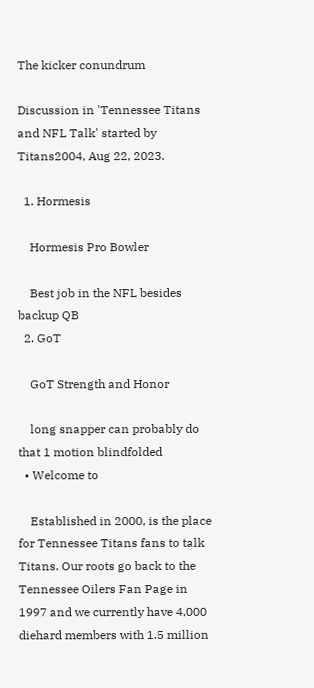The kicker conundrum

Discussion in 'Tennessee Titans and NFL Talk' started by Titans2004, Aug 22, 2023.

  1. Hormesis

    Hormesis Pro Bowler

    Best job in the NFL besides backup QB
  2. GoT

    GoT Strength and Honor

    long snapper can probably do that 1 motion blindfolded
  • Welcome to

    Established in 2000, is the place for Tennessee Titans fans to talk Titans. Our roots go back to the Tennessee Oilers Fan Page in 1997 and we currently have 4,000 diehard members with 1.5 million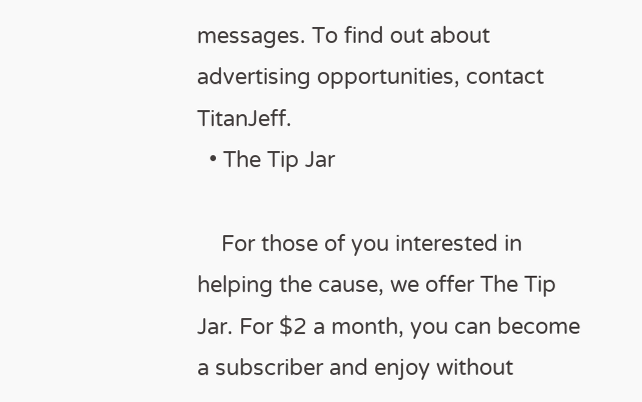messages. To find out about advertising opportunities, contact TitanJeff.
  • The Tip Jar

    For those of you interested in helping the cause, we offer The Tip Jar. For $2 a month, you can become a subscriber and enjoy without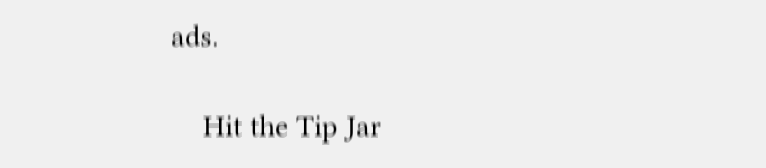ads.

    Hit the Tip Jar